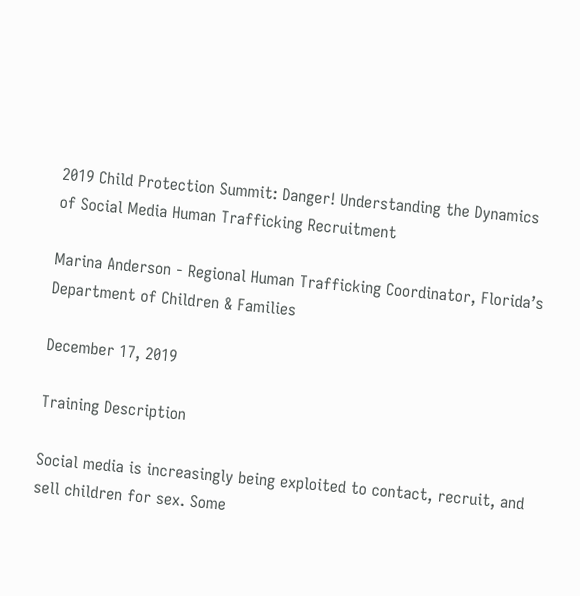2019 Child Protection Summit: Danger! Understanding the Dynamics of Social Media Human Trafficking Recruitment

Marina Anderson - Regional Human Trafficking Coordinator, Florida’s Department of Children & Families

December 17, 2019

Training Description

Social media is increasingly being exploited to contact, recruit, and sell children for sex. Some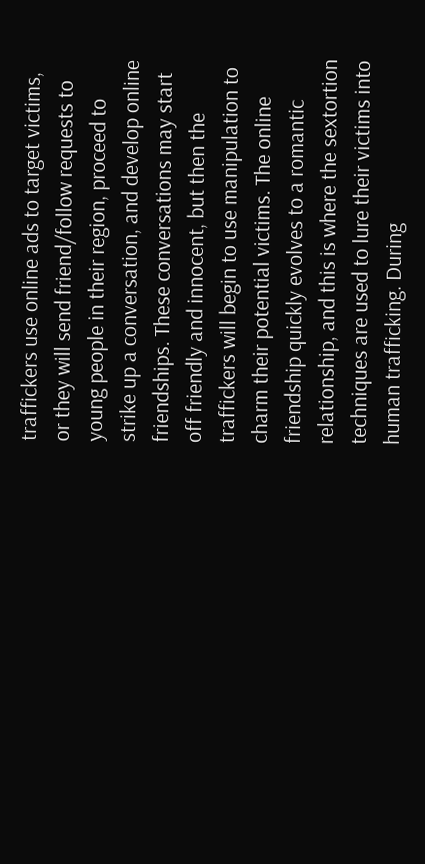traffickers use online ads to target victims, or they will send friend/follow requests to young people in their region, proceed to strike up a conversation, and develop online friendships. These conversations may start off friendly and innocent, but then the traffickers will begin to use manipulation to charm their potential victims. The online friendship quickly evolves to a romantic relationship, and this is where the sextortion techniques are used to lure their victims into human trafficking. During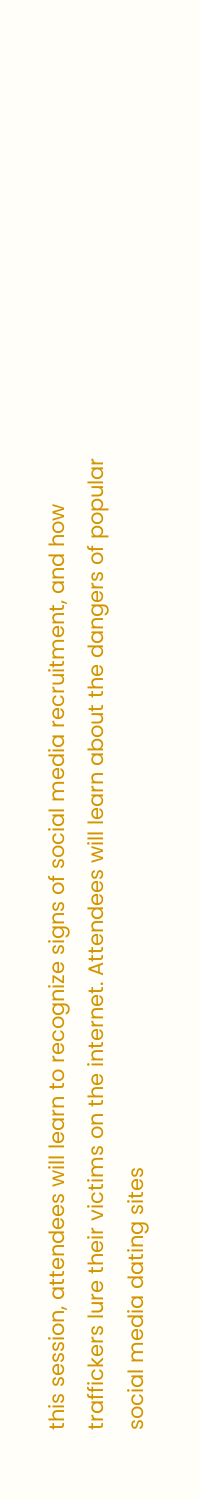this session, attendees will learn to recognize signs of social media recruitment, and how traffickers lure their victims on the internet. Attendees will learn about the dangers of popular social media dating sites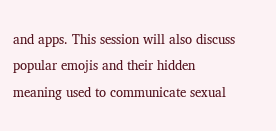and apps. This session will also discuss popular emojis and their hidden meaning used to communicate sexual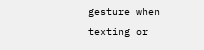gesture when texting or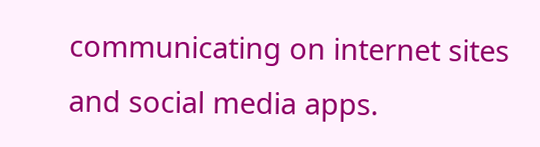communicating on internet sites and social media apps.